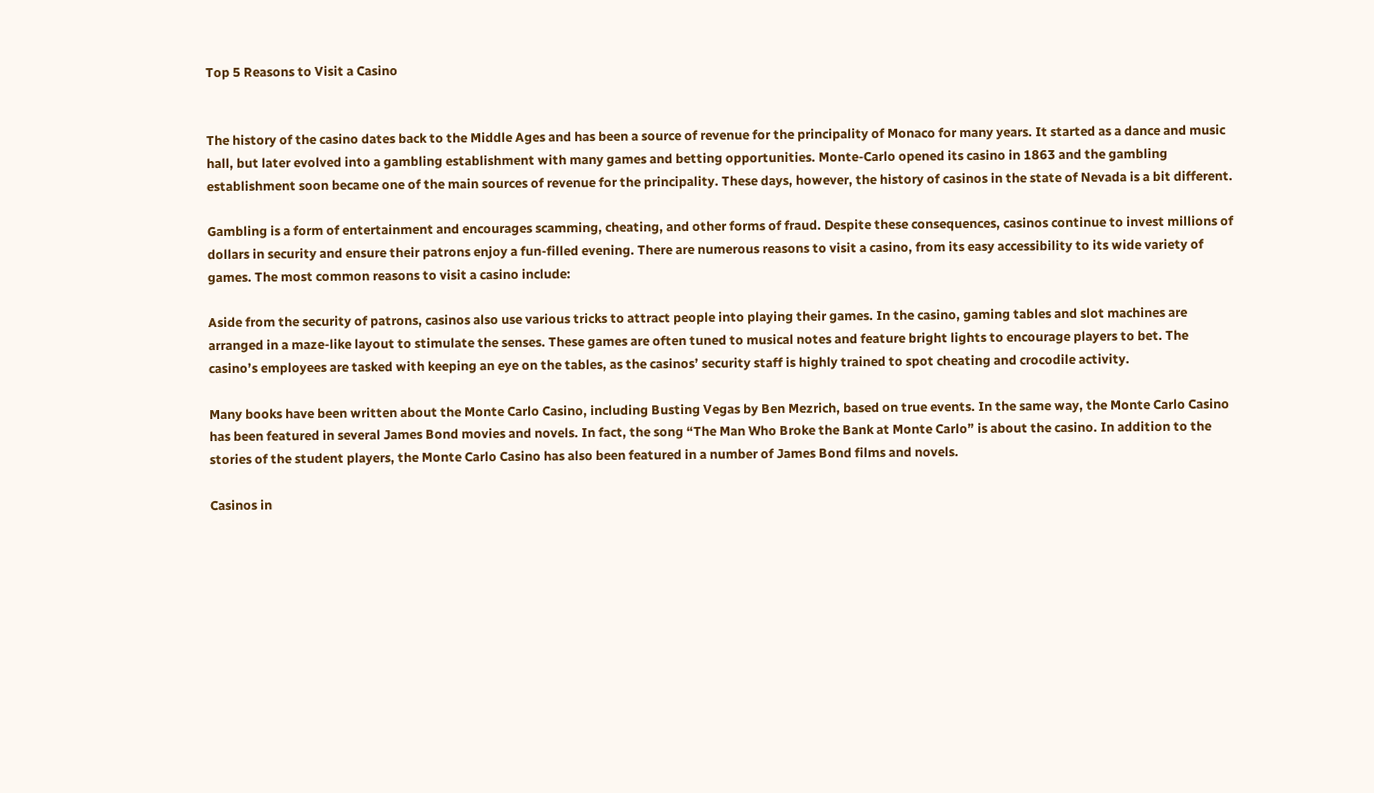Top 5 Reasons to Visit a Casino


The history of the casino dates back to the Middle Ages and has been a source of revenue for the principality of Monaco for many years. It started as a dance and music hall, but later evolved into a gambling establishment with many games and betting opportunities. Monte-Carlo opened its casino in 1863 and the gambling establishment soon became one of the main sources of revenue for the principality. These days, however, the history of casinos in the state of Nevada is a bit different.

Gambling is a form of entertainment and encourages scamming, cheating, and other forms of fraud. Despite these consequences, casinos continue to invest millions of dollars in security and ensure their patrons enjoy a fun-filled evening. There are numerous reasons to visit a casino, from its easy accessibility to its wide variety of games. The most common reasons to visit a casino include:

Aside from the security of patrons, casinos also use various tricks to attract people into playing their games. In the casino, gaming tables and slot machines are arranged in a maze-like layout to stimulate the senses. These games are often tuned to musical notes and feature bright lights to encourage players to bet. The casino’s employees are tasked with keeping an eye on the tables, as the casinos’ security staff is highly trained to spot cheating and crocodile activity.

Many books have been written about the Monte Carlo Casino, including Busting Vegas by Ben Mezrich, based on true events. In the same way, the Monte Carlo Casino has been featured in several James Bond movies and novels. In fact, the song “The Man Who Broke the Bank at Monte Carlo” is about the casino. In addition to the stories of the student players, the Monte Carlo Casino has also been featured in a number of James Bond films and novels.

Casinos in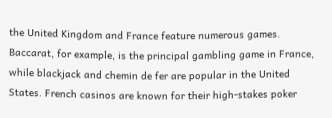the United Kingdom and France feature numerous games. Baccarat, for example, is the principal gambling game in France, while blackjack and chemin de fer are popular in the United States. French casinos are known for their high-stakes poker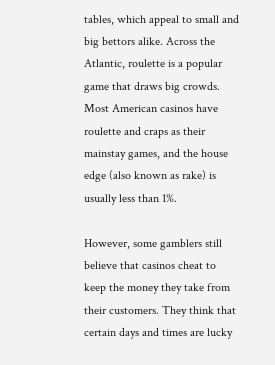tables, which appeal to small and big bettors alike. Across the Atlantic, roulette is a popular game that draws big crowds. Most American casinos have roulette and craps as their mainstay games, and the house edge (also known as rake) is usually less than 1%.

However, some gamblers still believe that casinos cheat to keep the money they take from their customers. They think that certain days and times are lucky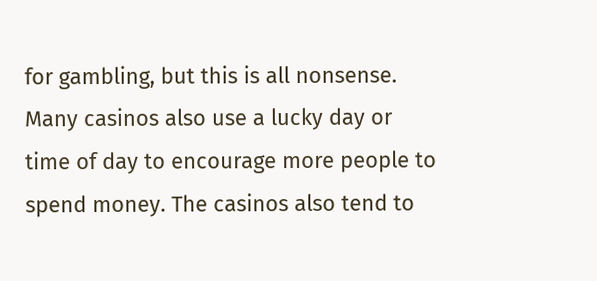for gambling, but this is all nonsense. Many casinos also use a lucky day or time of day to encourage more people to spend money. The casinos also tend to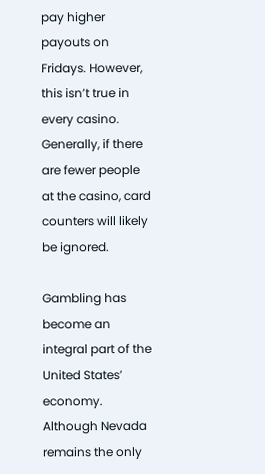pay higher payouts on Fridays. However, this isn’t true in every casino. Generally, if there are fewer people at the casino, card counters will likely be ignored.

Gambling has become an integral part of the United States’ economy. Although Nevada remains the only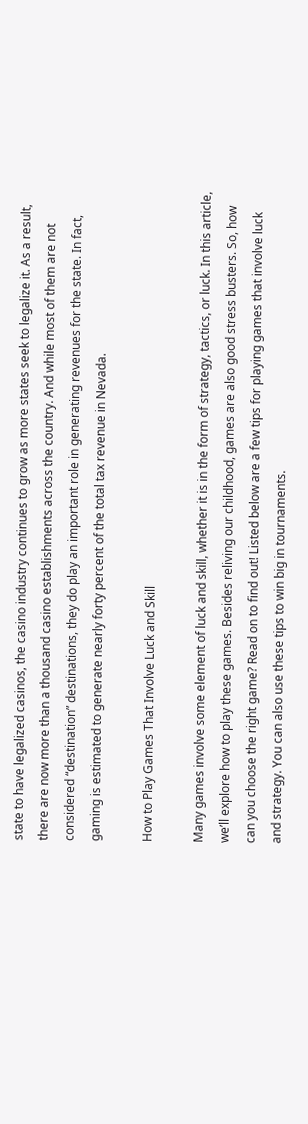state to have legalized casinos, the casino industry continues to grow as more states seek to legalize it. As a result, there are now more than a thousand casino establishments across the country. And while most of them are not considered “destination” destinations, they do play an important role in generating revenues for the state. In fact, gaming is estimated to generate nearly forty percent of the total tax revenue in Nevada.

How to Play Games That Involve Luck and Skill

Many games involve some element of luck and skill, whether it is in the form of strategy, tactics, or luck. In this article, we’ll explore how to play these games. Besides reliving our childhood, games are also good stress busters. So, how can you choose the right game? Read on to find out! Listed below are a few tips for playing games that involve luck and strategy. You can also use these tips to win big in tournaments.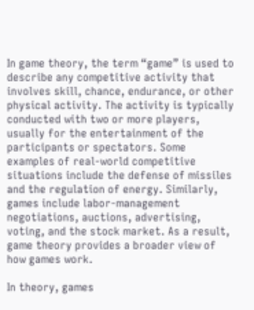In game theory, the term “game” is used to describe any competitive activity that involves skill, chance, endurance, or other physical activity. The activity is typically conducted with two or more players, usually for the entertainment of the participants or spectators. Some examples of real-world competitive situations include the defense of missiles and the regulation of energy. Similarly, games include labor-management negotiations, auctions, advertising, voting, and the stock market. As a result, game theory provides a broader view of how games work.

In theory, games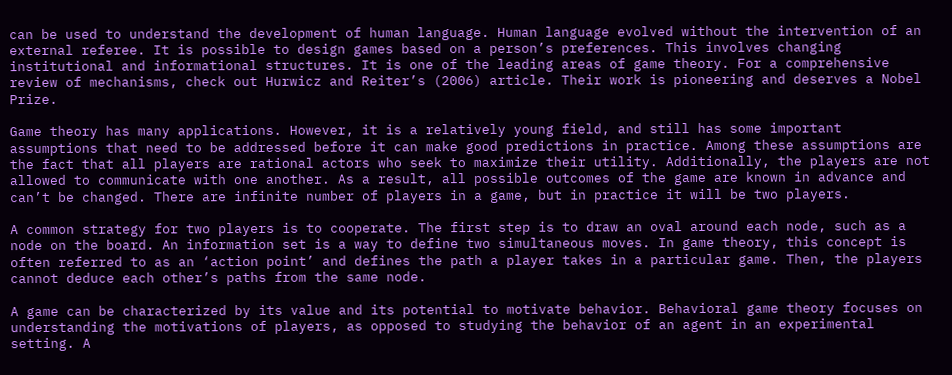can be used to understand the development of human language. Human language evolved without the intervention of an external referee. It is possible to design games based on a person’s preferences. This involves changing institutional and informational structures. It is one of the leading areas of game theory. For a comprehensive review of mechanisms, check out Hurwicz and Reiter’s (2006) article. Their work is pioneering and deserves a Nobel Prize.

Game theory has many applications. However, it is a relatively young field, and still has some important assumptions that need to be addressed before it can make good predictions in practice. Among these assumptions are the fact that all players are rational actors who seek to maximize their utility. Additionally, the players are not allowed to communicate with one another. As a result, all possible outcomes of the game are known in advance and can’t be changed. There are infinite number of players in a game, but in practice it will be two players.

A common strategy for two players is to cooperate. The first step is to draw an oval around each node, such as a node on the board. An information set is a way to define two simultaneous moves. In game theory, this concept is often referred to as an ‘action point’ and defines the path a player takes in a particular game. Then, the players cannot deduce each other’s paths from the same node.

A game can be characterized by its value and its potential to motivate behavior. Behavioral game theory focuses on understanding the motivations of players, as opposed to studying the behavior of an agent in an experimental setting. A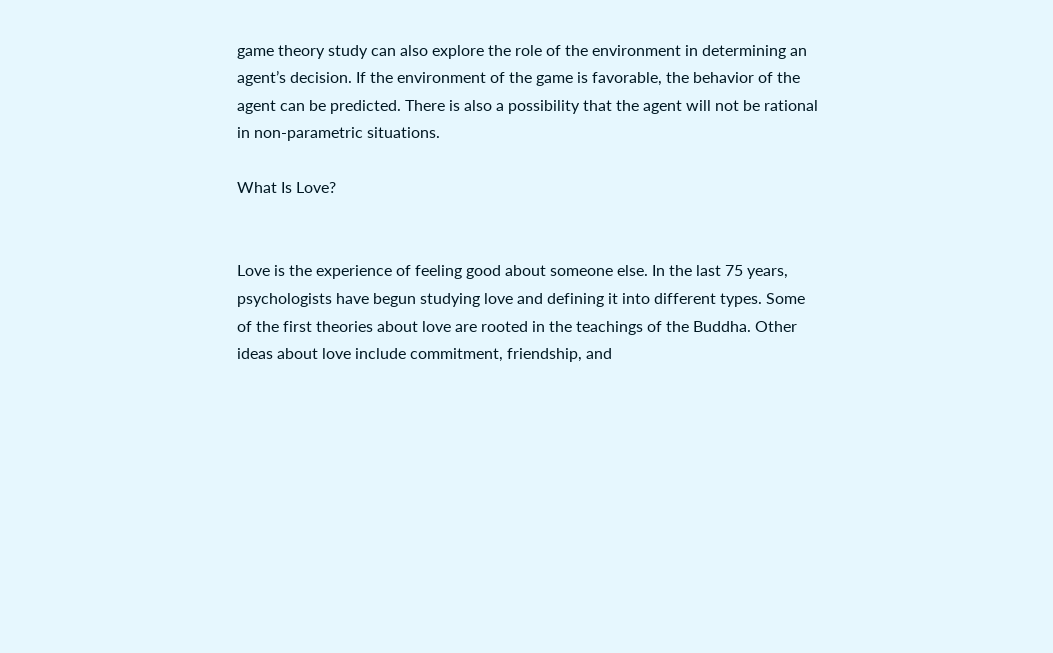game theory study can also explore the role of the environment in determining an agent’s decision. If the environment of the game is favorable, the behavior of the agent can be predicted. There is also a possibility that the agent will not be rational in non-parametric situations.

What Is Love?


Love is the experience of feeling good about someone else. In the last 75 years, psychologists have begun studying love and defining it into different types. Some of the first theories about love are rooted in the teachings of the Buddha. Other ideas about love include commitment, friendship, and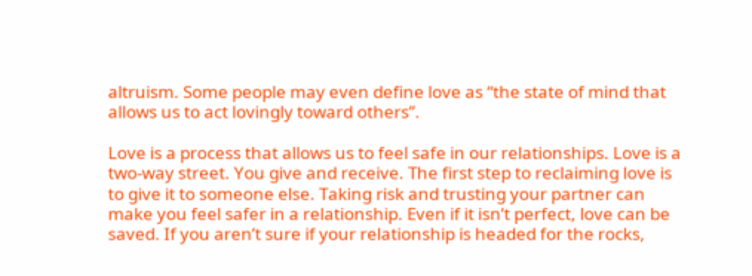altruism. Some people may even define love as “the state of mind that allows us to act lovingly toward others”.

Love is a process that allows us to feel safe in our relationships. Love is a two-way street. You give and receive. The first step to reclaiming love is to give it to someone else. Taking risk and trusting your partner can make you feel safer in a relationship. Even if it isn’t perfect, love can be saved. If you aren’t sure if your relationship is headed for the rocks,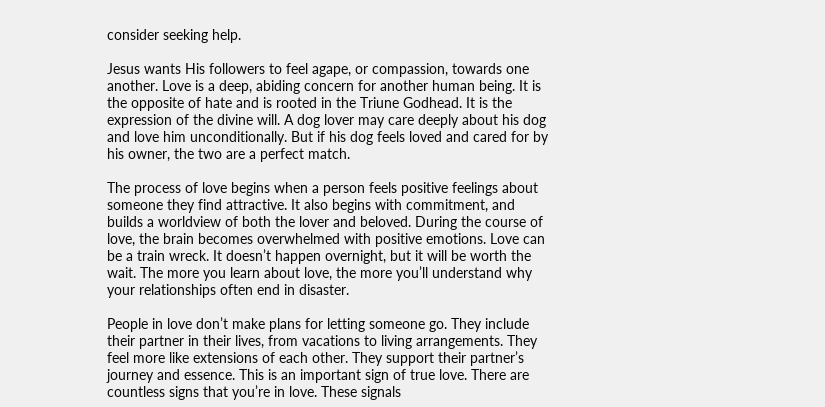consider seeking help.

Jesus wants His followers to feel agape, or compassion, towards one another. Love is a deep, abiding concern for another human being. It is the opposite of hate and is rooted in the Triune Godhead. It is the expression of the divine will. A dog lover may care deeply about his dog and love him unconditionally. But if his dog feels loved and cared for by his owner, the two are a perfect match.

The process of love begins when a person feels positive feelings about someone they find attractive. It also begins with commitment, and builds a worldview of both the lover and beloved. During the course of love, the brain becomes overwhelmed with positive emotions. Love can be a train wreck. It doesn’t happen overnight, but it will be worth the wait. The more you learn about love, the more you’ll understand why your relationships often end in disaster.

People in love don’t make plans for letting someone go. They include their partner in their lives, from vacations to living arrangements. They feel more like extensions of each other. They support their partner’s journey and essence. This is an important sign of true love. There are countless signs that you’re in love. These signals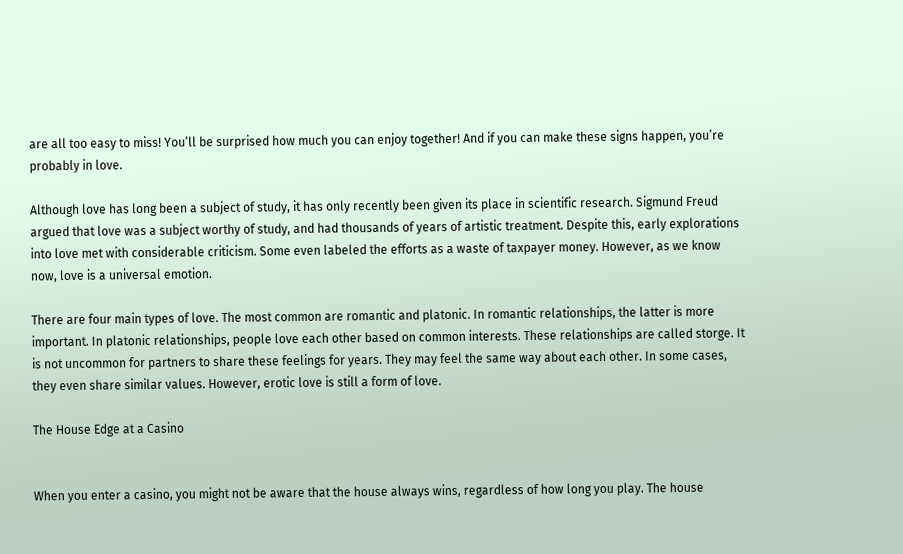are all too easy to miss! You’ll be surprised how much you can enjoy together! And if you can make these signs happen, you’re probably in love.

Although love has long been a subject of study, it has only recently been given its place in scientific research. Sigmund Freud argued that love was a subject worthy of study, and had thousands of years of artistic treatment. Despite this, early explorations into love met with considerable criticism. Some even labeled the efforts as a waste of taxpayer money. However, as we know now, love is a universal emotion.

There are four main types of love. The most common are romantic and platonic. In romantic relationships, the latter is more important. In platonic relationships, people love each other based on common interests. These relationships are called storge. It is not uncommon for partners to share these feelings for years. They may feel the same way about each other. In some cases, they even share similar values. However, erotic love is still a form of love.

The House Edge at a Casino


When you enter a casino, you might not be aware that the house always wins, regardless of how long you play. The house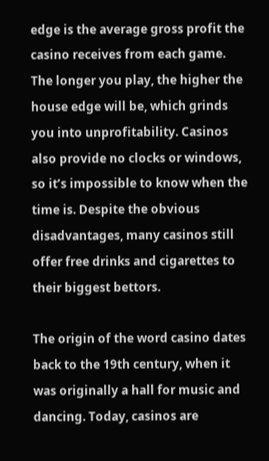edge is the average gross profit the casino receives from each game. The longer you play, the higher the house edge will be, which grinds you into unprofitability. Casinos also provide no clocks or windows, so it’s impossible to know when the time is. Despite the obvious disadvantages, many casinos still offer free drinks and cigarettes to their biggest bettors.

The origin of the word casino dates back to the 19th century, when it was originally a hall for music and dancing. Today, casinos are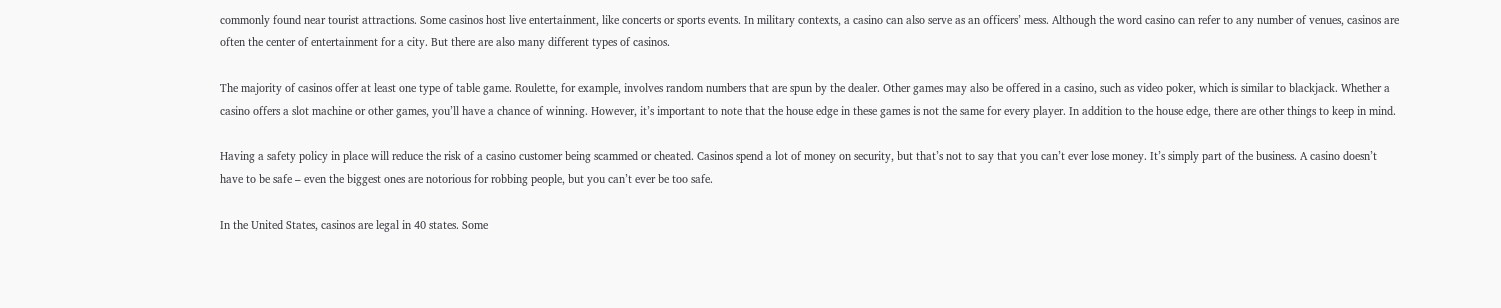commonly found near tourist attractions. Some casinos host live entertainment, like concerts or sports events. In military contexts, a casino can also serve as an officers’ mess. Although the word casino can refer to any number of venues, casinos are often the center of entertainment for a city. But there are also many different types of casinos.

The majority of casinos offer at least one type of table game. Roulette, for example, involves random numbers that are spun by the dealer. Other games may also be offered in a casino, such as video poker, which is similar to blackjack. Whether a casino offers a slot machine or other games, you’ll have a chance of winning. However, it’s important to note that the house edge in these games is not the same for every player. In addition to the house edge, there are other things to keep in mind.

Having a safety policy in place will reduce the risk of a casino customer being scammed or cheated. Casinos spend a lot of money on security, but that’s not to say that you can’t ever lose money. It’s simply part of the business. A casino doesn’t have to be safe – even the biggest ones are notorious for robbing people, but you can’t ever be too safe.

In the United States, casinos are legal in 40 states. Some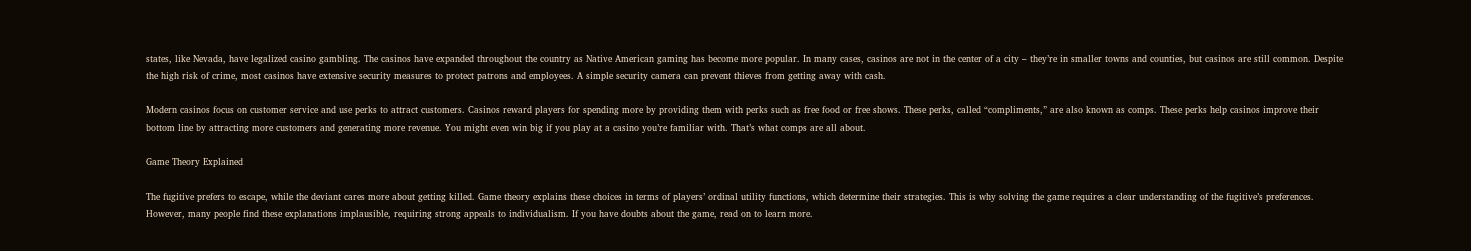states, like Nevada, have legalized casino gambling. The casinos have expanded throughout the country as Native American gaming has become more popular. In many cases, casinos are not in the center of a city – they’re in smaller towns and counties, but casinos are still common. Despite the high risk of crime, most casinos have extensive security measures to protect patrons and employees. A simple security camera can prevent thieves from getting away with cash.

Modern casinos focus on customer service and use perks to attract customers. Casinos reward players for spending more by providing them with perks such as free food or free shows. These perks, called “compliments,” are also known as comps. These perks help casinos improve their bottom line by attracting more customers and generating more revenue. You might even win big if you play at a casino you’re familiar with. That’s what comps are all about.

Game Theory Explained

The fugitive prefers to escape, while the deviant cares more about getting killed. Game theory explains these choices in terms of players’ ordinal utility functions, which determine their strategies. This is why solving the game requires a clear understanding of the fugitive’s preferences. However, many people find these explanations implausible, requiring strong appeals to individualism. If you have doubts about the game, read on to learn more.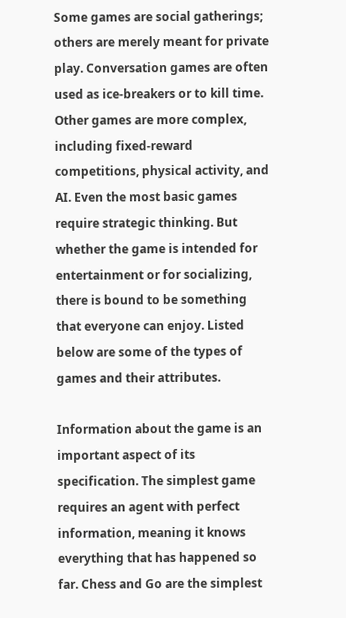Some games are social gatherings; others are merely meant for private play. Conversation games are often used as ice-breakers or to kill time. Other games are more complex, including fixed-reward competitions, physical activity, and AI. Even the most basic games require strategic thinking. But whether the game is intended for entertainment or for socializing, there is bound to be something that everyone can enjoy. Listed below are some of the types of games and their attributes.

Information about the game is an important aspect of its specification. The simplest game requires an agent with perfect information, meaning it knows everything that has happened so far. Chess and Go are the simplest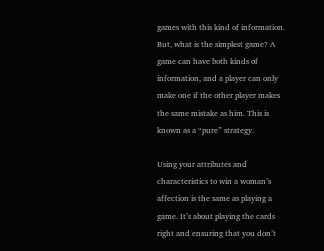games with this kind of information. But, what is the simplest game? A game can have both kinds of information, and a player can only make one if the other player makes the same mistake as him. This is known as a “pure” strategy.

Using your attributes and characteristics to win a woman’s affection is the same as playing a game. It’s about playing the cards right and ensuring that you don’t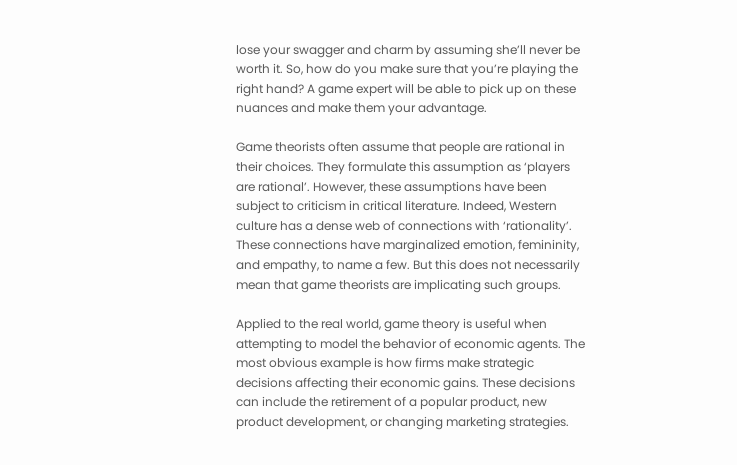lose your swagger and charm by assuming she’ll never be worth it. So, how do you make sure that you’re playing the right hand? A game expert will be able to pick up on these nuances and make them your advantage.

Game theorists often assume that people are rational in their choices. They formulate this assumption as ‘players are rational’. However, these assumptions have been subject to criticism in critical literature. Indeed, Western culture has a dense web of connections with ‘rationality’. These connections have marginalized emotion, femininity, and empathy, to name a few. But this does not necessarily mean that game theorists are implicating such groups.

Applied to the real world, game theory is useful when attempting to model the behavior of economic agents. The most obvious example is how firms make strategic decisions affecting their economic gains. These decisions can include the retirement of a popular product, new product development, or changing marketing strategies.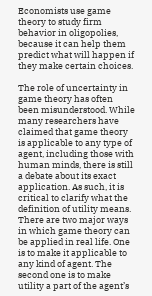Economists use game theory to study firm behavior in oligopolies, because it can help them predict what will happen if they make certain choices.

The role of uncertainty in game theory has often been misunderstood. While many researchers have claimed that game theory is applicable to any type of agent, including those with human minds, there is still a debate about its exact application. As such, it is critical to clarify what the definition of utility means. There are two major ways in which game theory can be applied in real life. One is to make it applicable to any kind of agent. The second one is to make utility a part of the agent’s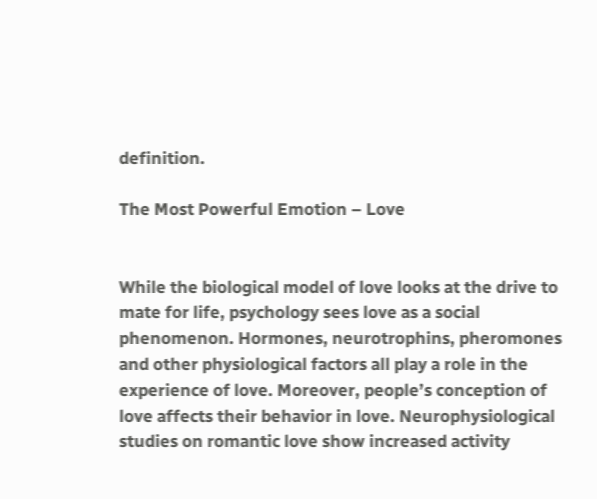definition.

The Most Powerful Emotion – Love


While the biological model of love looks at the drive to mate for life, psychology sees love as a social phenomenon. Hormones, neurotrophins, pheromones and other physiological factors all play a role in the experience of love. Moreover, people’s conception of love affects their behavior in love. Neurophysiological studies on romantic love show increased activity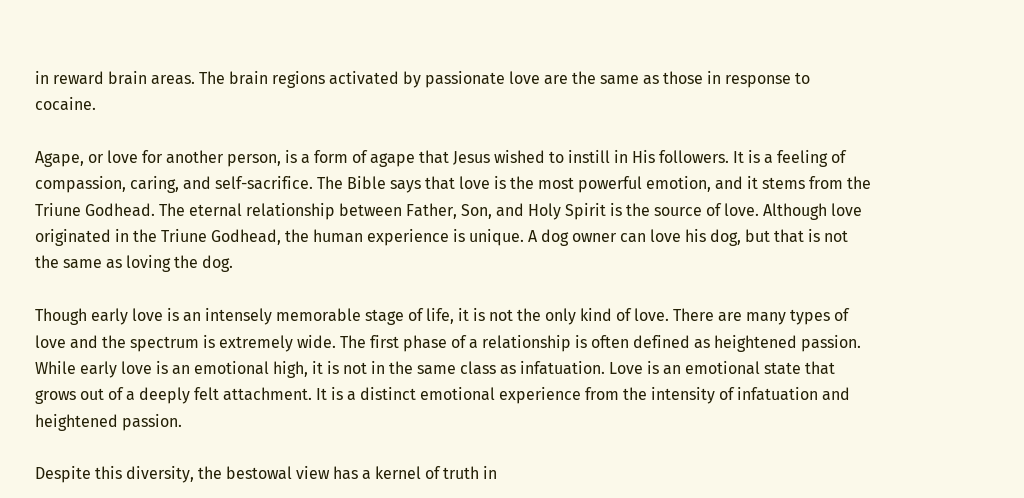in reward brain areas. The brain regions activated by passionate love are the same as those in response to cocaine.

Agape, or love for another person, is a form of agape that Jesus wished to instill in His followers. It is a feeling of compassion, caring, and self-sacrifice. The Bible says that love is the most powerful emotion, and it stems from the Triune Godhead. The eternal relationship between Father, Son, and Holy Spirit is the source of love. Although love originated in the Triune Godhead, the human experience is unique. A dog owner can love his dog, but that is not the same as loving the dog.

Though early love is an intensely memorable stage of life, it is not the only kind of love. There are many types of love and the spectrum is extremely wide. The first phase of a relationship is often defined as heightened passion. While early love is an emotional high, it is not in the same class as infatuation. Love is an emotional state that grows out of a deeply felt attachment. It is a distinct emotional experience from the intensity of infatuation and heightened passion.

Despite this diversity, the bestowal view has a kernel of truth in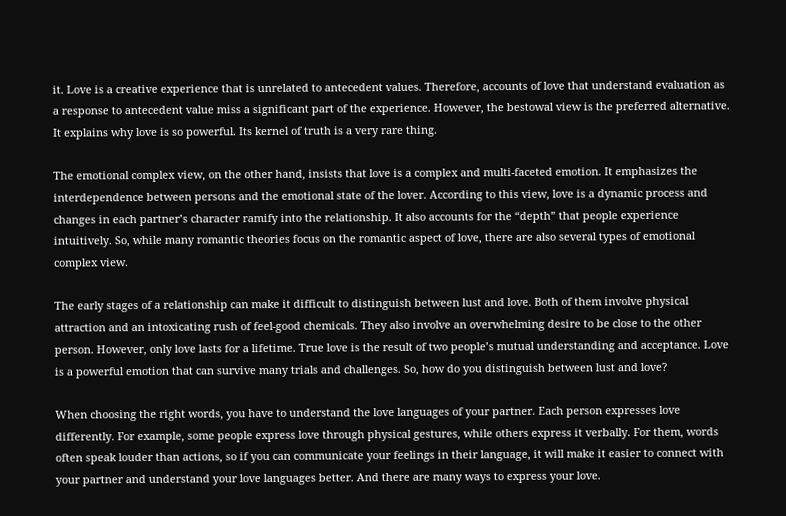it. Love is a creative experience that is unrelated to antecedent values. Therefore, accounts of love that understand evaluation as a response to antecedent value miss a significant part of the experience. However, the bestowal view is the preferred alternative. It explains why love is so powerful. Its kernel of truth is a very rare thing.

The emotional complex view, on the other hand, insists that love is a complex and multi-faceted emotion. It emphasizes the interdependence between persons and the emotional state of the lover. According to this view, love is a dynamic process and changes in each partner’s character ramify into the relationship. It also accounts for the “depth” that people experience intuitively. So, while many romantic theories focus on the romantic aspect of love, there are also several types of emotional complex view.

The early stages of a relationship can make it difficult to distinguish between lust and love. Both of them involve physical attraction and an intoxicating rush of feel-good chemicals. They also involve an overwhelming desire to be close to the other person. However, only love lasts for a lifetime. True love is the result of two people’s mutual understanding and acceptance. Love is a powerful emotion that can survive many trials and challenges. So, how do you distinguish between lust and love?

When choosing the right words, you have to understand the love languages of your partner. Each person expresses love differently. For example, some people express love through physical gestures, while others express it verbally. For them, words often speak louder than actions, so if you can communicate your feelings in their language, it will make it easier to connect with your partner and understand your love languages better. And there are many ways to express your love.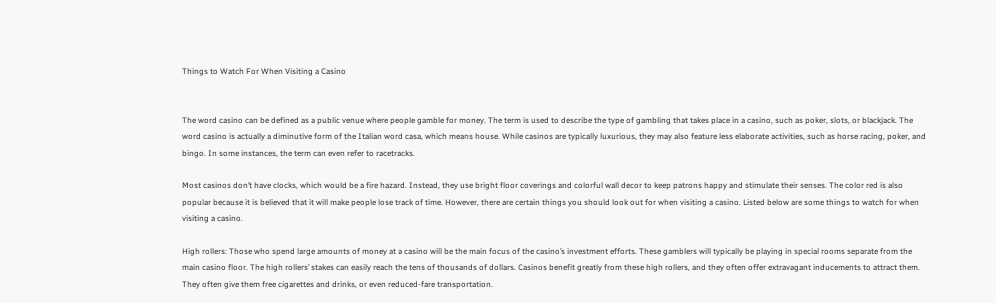Things to Watch For When Visiting a Casino


The word casino can be defined as a public venue where people gamble for money. The term is used to describe the type of gambling that takes place in a casino, such as poker, slots, or blackjack. The word casino is actually a diminutive form of the Italian word casa, which means house. While casinos are typically luxurious, they may also feature less elaborate activities, such as horse racing, poker, and bingo. In some instances, the term can even refer to racetracks.

Most casinos don’t have clocks, which would be a fire hazard. Instead, they use bright floor coverings and colorful wall decor to keep patrons happy and stimulate their senses. The color red is also popular because it is believed that it will make people lose track of time. However, there are certain things you should look out for when visiting a casino. Listed below are some things to watch for when visiting a casino.

High rollers: Those who spend large amounts of money at a casino will be the main focus of the casino’s investment efforts. These gamblers will typically be playing in special rooms separate from the main casino floor. The high rollers’ stakes can easily reach the tens of thousands of dollars. Casinos benefit greatly from these high rollers, and they often offer extravagant inducements to attract them. They often give them free cigarettes and drinks, or even reduced-fare transportation.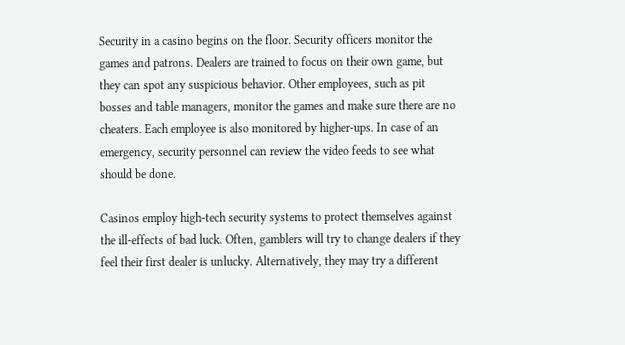Security in a casino begins on the floor. Security officers monitor the games and patrons. Dealers are trained to focus on their own game, but they can spot any suspicious behavior. Other employees, such as pit bosses and table managers, monitor the games and make sure there are no cheaters. Each employee is also monitored by higher-ups. In case of an emergency, security personnel can review the video feeds to see what should be done.

Casinos employ high-tech security systems to protect themselves against the ill-effects of bad luck. Often, gamblers will try to change dealers if they feel their first dealer is unlucky. Alternatively, they may try a different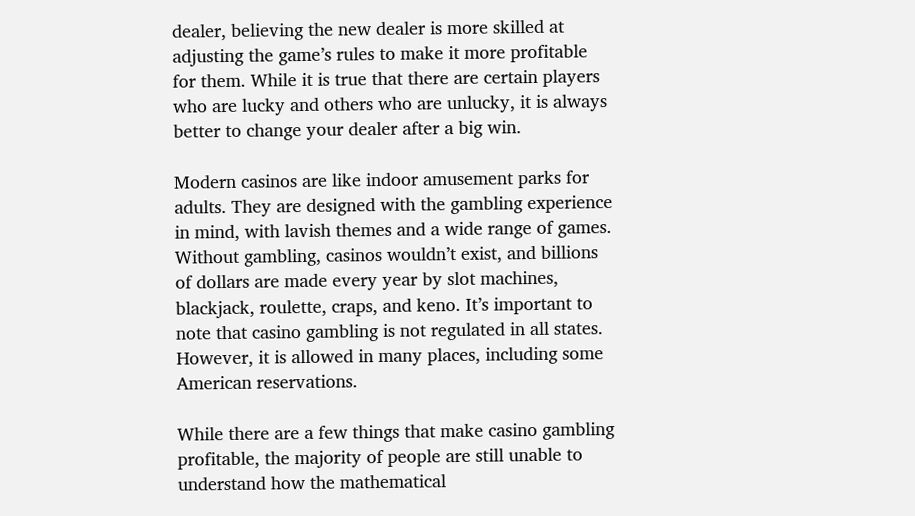dealer, believing the new dealer is more skilled at adjusting the game’s rules to make it more profitable for them. While it is true that there are certain players who are lucky and others who are unlucky, it is always better to change your dealer after a big win.

Modern casinos are like indoor amusement parks for adults. They are designed with the gambling experience in mind, with lavish themes and a wide range of games. Without gambling, casinos wouldn’t exist, and billions of dollars are made every year by slot machines, blackjack, roulette, craps, and keno. It’s important to note that casino gambling is not regulated in all states. However, it is allowed in many places, including some American reservations.

While there are a few things that make casino gambling profitable, the majority of people are still unable to understand how the mathematical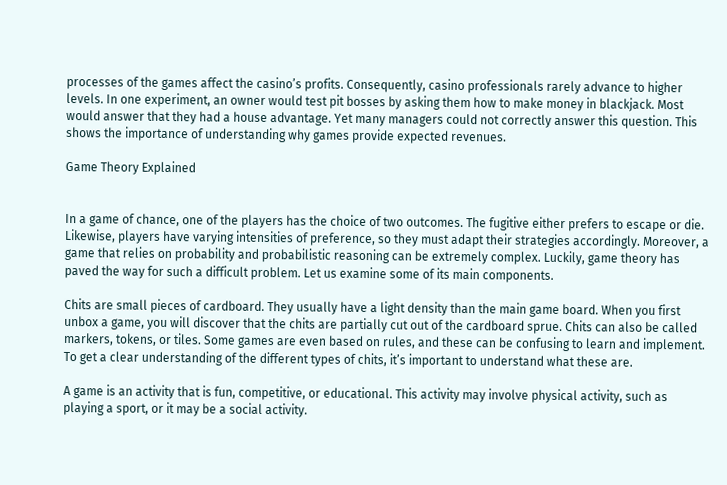processes of the games affect the casino’s profits. Consequently, casino professionals rarely advance to higher levels. In one experiment, an owner would test pit bosses by asking them how to make money in blackjack. Most would answer that they had a house advantage. Yet many managers could not correctly answer this question. This shows the importance of understanding why games provide expected revenues.

Game Theory Explained


In a game of chance, one of the players has the choice of two outcomes. The fugitive either prefers to escape or die. Likewise, players have varying intensities of preference, so they must adapt their strategies accordingly. Moreover, a game that relies on probability and probabilistic reasoning can be extremely complex. Luckily, game theory has paved the way for such a difficult problem. Let us examine some of its main components.

Chits are small pieces of cardboard. They usually have a light density than the main game board. When you first unbox a game, you will discover that the chits are partially cut out of the cardboard sprue. Chits can also be called markers, tokens, or tiles. Some games are even based on rules, and these can be confusing to learn and implement. To get a clear understanding of the different types of chits, it’s important to understand what these are.

A game is an activity that is fun, competitive, or educational. This activity may involve physical activity, such as playing a sport, or it may be a social activity.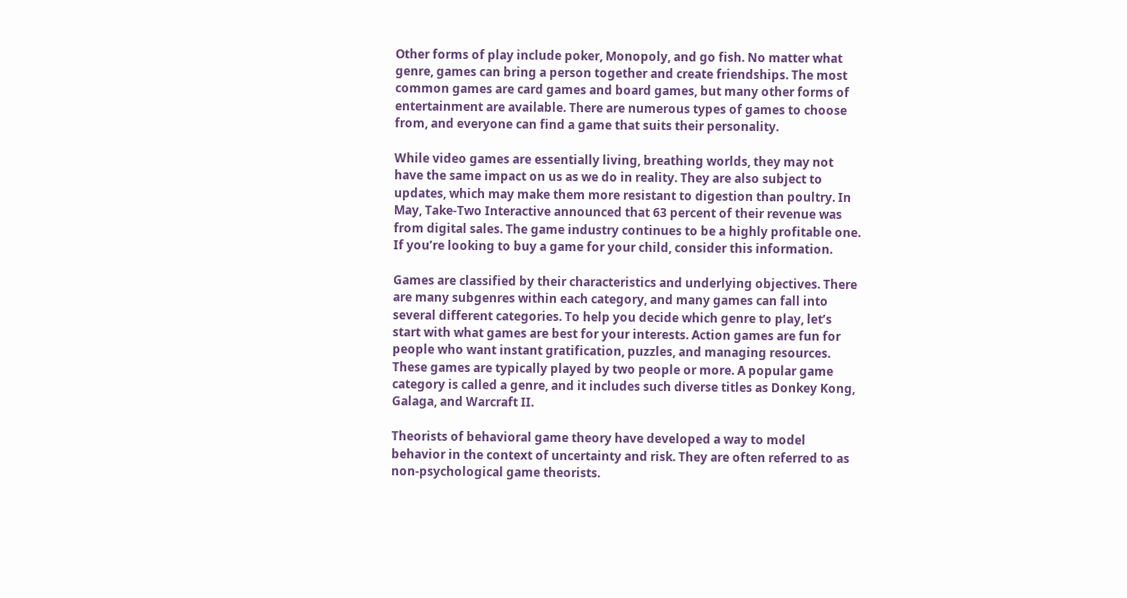Other forms of play include poker, Monopoly, and go fish. No matter what genre, games can bring a person together and create friendships. The most common games are card games and board games, but many other forms of entertainment are available. There are numerous types of games to choose from, and everyone can find a game that suits their personality.

While video games are essentially living, breathing worlds, they may not have the same impact on us as we do in reality. They are also subject to updates, which may make them more resistant to digestion than poultry. In May, Take-Two Interactive announced that 63 percent of their revenue was from digital sales. The game industry continues to be a highly profitable one. If you’re looking to buy a game for your child, consider this information.

Games are classified by their characteristics and underlying objectives. There are many subgenres within each category, and many games can fall into several different categories. To help you decide which genre to play, let’s start with what games are best for your interests. Action games are fun for people who want instant gratification, puzzles, and managing resources. These games are typically played by two people or more. A popular game category is called a genre, and it includes such diverse titles as Donkey Kong, Galaga, and Warcraft II.

Theorists of behavioral game theory have developed a way to model behavior in the context of uncertainty and risk. They are often referred to as non-psychological game theorists.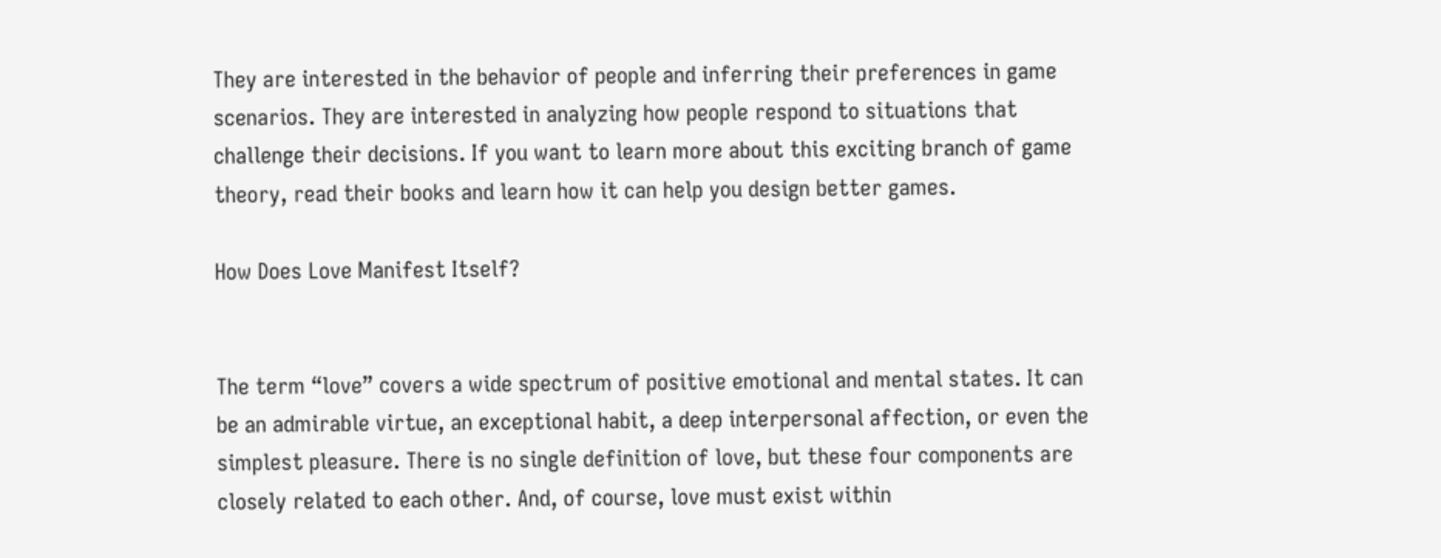They are interested in the behavior of people and inferring their preferences in game scenarios. They are interested in analyzing how people respond to situations that challenge their decisions. If you want to learn more about this exciting branch of game theory, read their books and learn how it can help you design better games.

How Does Love Manifest Itself?


The term “love” covers a wide spectrum of positive emotional and mental states. It can be an admirable virtue, an exceptional habit, a deep interpersonal affection, or even the simplest pleasure. There is no single definition of love, but these four components are closely related to each other. And, of course, love must exist within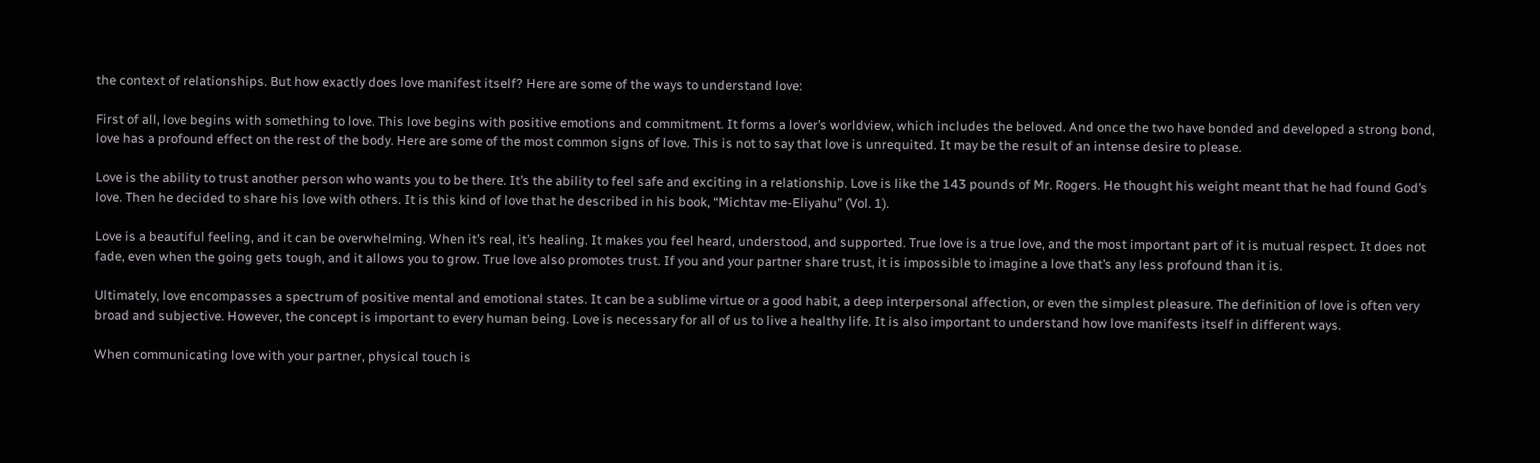the context of relationships. But how exactly does love manifest itself? Here are some of the ways to understand love:

First of all, love begins with something to love. This love begins with positive emotions and commitment. It forms a lover’s worldview, which includes the beloved. And once the two have bonded and developed a strong bond, love has a profound effect on the rest of the body. Here are some of the most common signs of love. This is not to say that love is unrequited. It may be the result of an intense desire to please.

Love is the ability to trust another person who wants you to be there. It’s the ability to feel safe and exciting in a relationship. Love is like the 143 pounds of Mr. Rogers. He thought his weight meant that he had found God’s love. Then he decided to share his love with others. It is this kind of love that he described in his book, “Michtav me-Eliyahu” (Vol. 1).

Love is a beautiful feeling, and it can be overwhelming. When it’s real, it’s healing. It makes you feel heard, understood, and supported. True love is a true love, and the most important part of it is mutual respect. It does not fade, even when the going gets tough, and it allows you to grow. True love also promotes trust. If you and your partner share trust, it is impossible to imagine a love that’s any less profound than it is.

Ultimately, love encompasses a spectrum of positive mental and emotional states. It can be a sublime virtue or a good habit, a deep interpersonal affection, or even the simplest pleasure. The definition of love is often very broad and subjective. However, the concept is important to every human being. Love is necessary for all of us to live a healthy life. It is also important to understand how love manifests itself in different ways.

When communicating love with your partner, physical touch is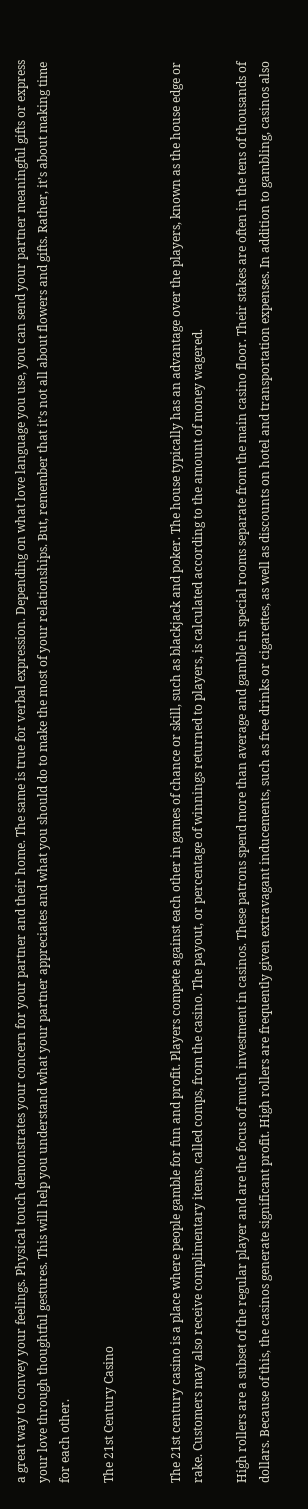a great way to convey your feelings. Physical touch demonstrates your concern for your partner and their home. The same is true for verbal expression. Depending on what love language you use, you can send your partner meaningful gifts or express your love through thoughtful gestures. This will help you understand what your partner appreciates and what you should do to make the most of your relationships. But, remember that it’s not all about flowers and gifts. Rather, it’s about making time for each other.

The 21st Century Casino


The 21st century casino is a place where people gamble for fun and profit. Players compete against each other in games of chance or skill, such as blackjack and poker. The house typically has an advantage over the players, known as the house edge or rake. Customers may also receive complimentary items, called comps, from the casino. The payout, or percentage of winnings returned to players, is calculated according to the amount of money wagered.

High rollers are a subset of the regular player and are the focus of much investment in casinos. These patrons spend more than average and gamble in special rooms separate from the main casino floor. Their stakes are often in the tens of thousands of dollars. Because of this, the casinos generate significant profit. High rollers are frequently given extravagant inducements, such as free drinks or cigarettes, as well as discounts on hotel and transportation expenses. In addition to gambling, casinos also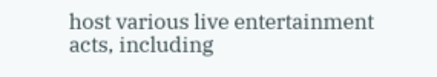host various live entertainment acts, including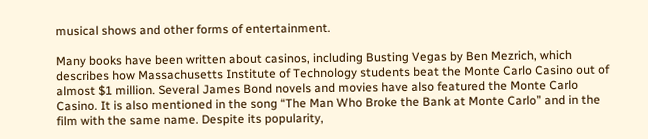musical shows and other forms of entertainment.

Many books have been written about casinos, including Busting Vegas by Ben Mezrich, which describes how Massachusetts Institute of Technology students beat the Monte Carlo Casino out of almost $1 million. Several James Bond novels and movies have also featured the Monte Carlo Casino. It is also mentioned in the song “The Man Who Broke the Bank at Monte Carlo” and in the film with the same name. Despite its popularity,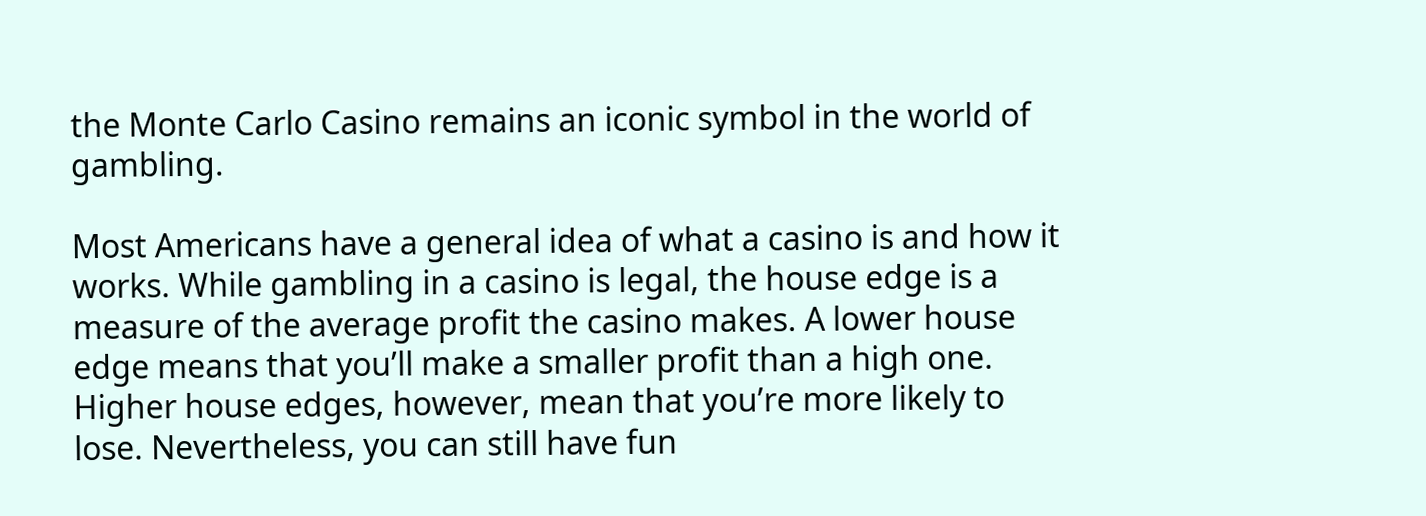the Monte Carlo Casino remains an iconic symbol in the world of gambling.

Most Americans have a general idea of what a casino is and how it works. While gambling in a casino is legal, the house edge is a measure of the average profit the casino makes. A lower house edge means that you’ll make a smaller profit than a high one. Higher house edges, however, mean that you’re more likely to lose. Nevertheless, you can still have fun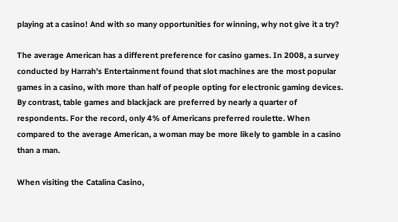playing at a casino! And with so many opportunities for winning, why not give it a try?

The average American has a different preference for casino games. In 2008, a survey conducted by Harrah’s Entertainment found that slot machines are the most popular games in a casino, with more than half of people opting for electronic gaming devices. By contrast, table games and blackjack are preferred by nearly a quarter of respondents. For the record, only 4% of Americans preferred roulette. When compared to the average American, a woman may be more likely to gamble in a casino than a man.

When visiting the Catalina Casino,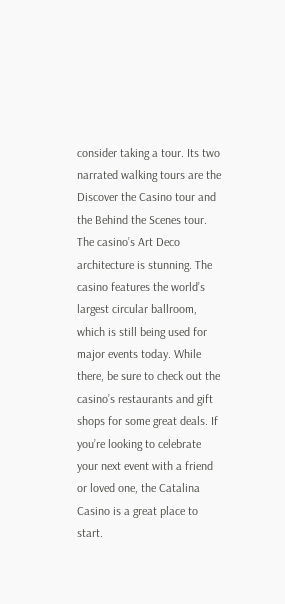consider taking a tour. Its two narrated walking tours are the Discover the Casino tour and the Behind the Scenes tour. The casino’s Art Deco architecture is stunning. The casino features the world’s largest circular ballroom, which is still being used for major events today. While there, be sure to check out the casino’s restaurants and gift shops for some great deals. If you’re looking to celebrate your next event with a friend or loved one, the Catalina Casino is a great place to start.